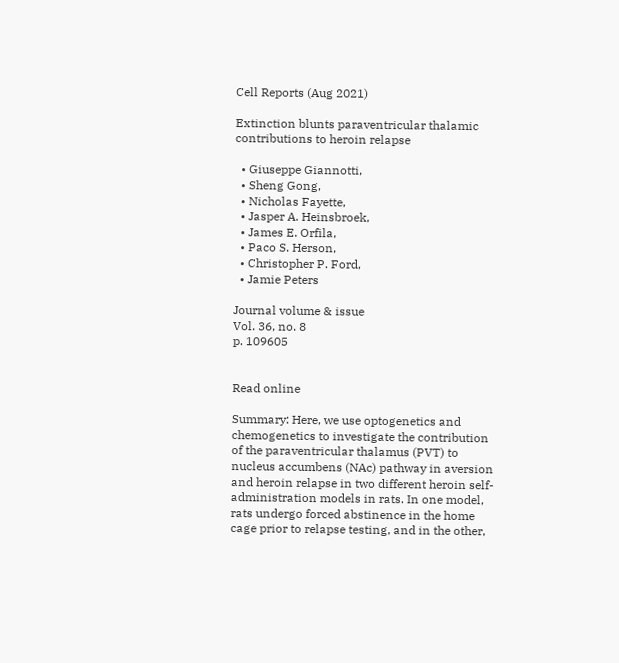Cell Reports (Aug 2021)

Extinction blunts paraventricular thalamic contributions to heroin relapse

  • Giuseppe Giannotti,
  • Sheng Gong,
  • Nicholas Fayette,
  • Jasper A. Heinsbroek,
  • James E. Orfila,
  • Paco S. Herson,
  • Christopher P. Ford,
  • Jamie Peters

Journal volume & issue
Vol. 36, no. 8
p. 109605


Read online

Summary: Here, we use optogenetics and chemogenetics to investigate the contribution of the paraventricular thalamus (PVT) to nucleus accumbens (NAc) pathway in aversion and heroin relapse in two different heroin self-administration models in rats. In one model, rats undergo forced abstinence in the home cage prior to relapse testing, and in the other,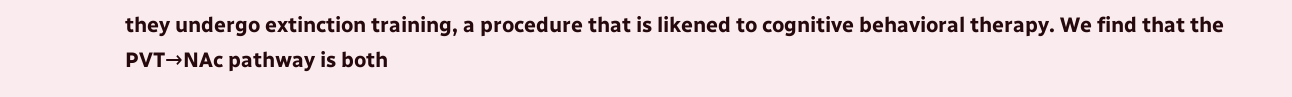they undergo extinction training, a procedure that is likened to cognitive behavioral therapy. We find that the PVT→NAc pathway is both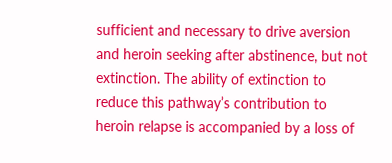sufficient and necessary to drive aversion and heroin seeking after abstinence, but not extinction. The ability of extinction to reduce this pathway’s contribution to heroin relapse is accompanied by a loss of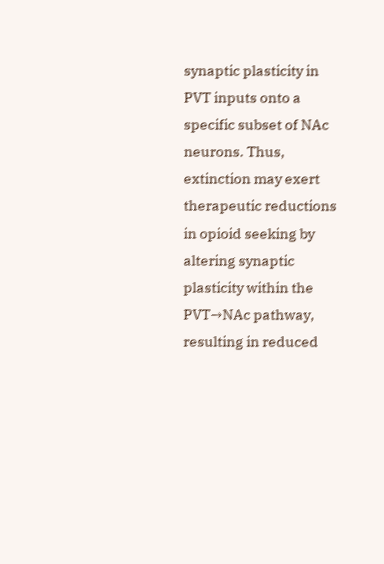synaptic plasticity in PVT inputs onto a specific subset of NAc neurons. Thus, extinction may exert therapeutic reductions in opioid seeking by altering synaptic plasticity within the PVT→NAc pathway, resulting in reduced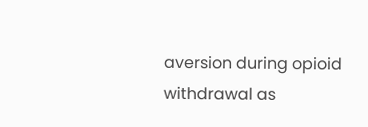aversion during opioid withdrawal as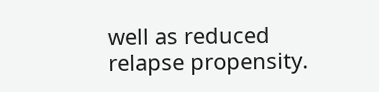well as reduced relapse propensity.